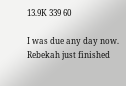13.9K 339 60

I was due any day now. Rebekah just finished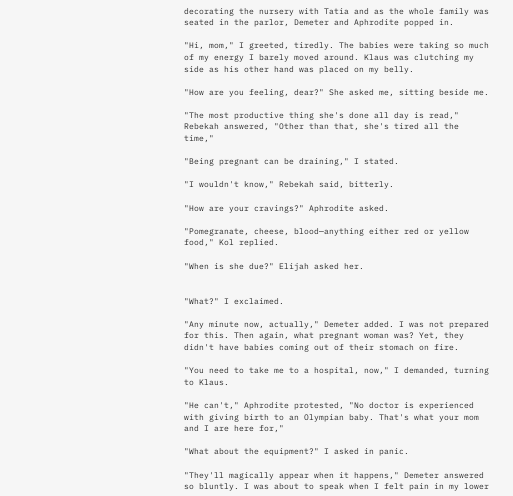decorating the nursery with Tatia and as the whole family was seated in the parlor, Demeter and Aphrodite popped in.

"Hi, mom," I greeted, tiredly. The babies were taking so much of my energy I barely moved around. Klaus was clutching my side as his other hand was placed on my belly.

"How are you feeling, dear?" She asked me, sitting beside me.

"The most productive thing she's done all day is read," Rebekah answered, "Other than that, she's tired all the time,"

"Being pregnant can be draining," I stated.

"I wouldn't know," Rebekah said, bitterly.

"How are your cravings?" Aphrodite asked.

"Pomegranate, cheese, blood—anything either red or yellow food," Kol replied.

"When is she due?" Elijah asked her.


"What?" I exclaimed.

"Any minute now, actually," Demeter added. I was not prepared for this. Then again, what pregnant woman was? Yet, they didn't have babies coming out of their stomach on fire.

"You need to take me to a hospital, now," I demanded, turning to Klaus.

"He can't," Aphrodite protested, "No doctor is experienced with giving birth to an Olympian baby. That's what your mom and I are here for,"

"What about the equipment?" I asked in panic.

"They'll magically appear when it happens," Demeter answered so bluntly. I was about to speak when I felt pain in my lower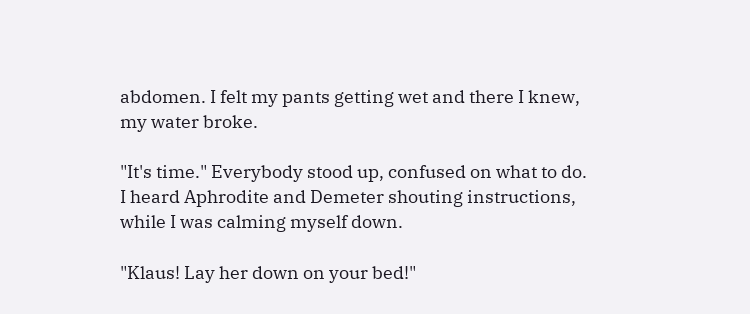abdomen. I felt my pants getting wet and there I knew, my water broke.

"It's time." Everybody stood up, confused on what to do. I heard Aphrodite and Demeter shouting instructions, while I was calming myself down.

"Klaus! Lay her down on your bed!"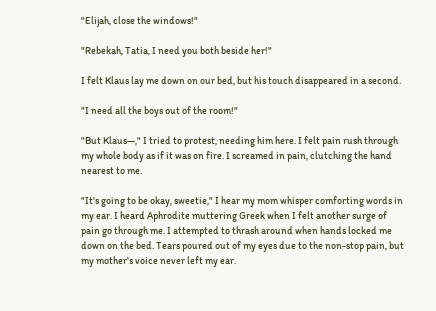"Elijah, close the windows!"

"Rebekah, Tatia, I need you both beside her!"

I felt Klaus lay me down on our bed, but his touch disappeared in a second.

"I need all the boys out of the room!"

"But Klaus—," I tried to protest, needing him here. I felt pain rush through my whole body as if it was on fire. I screamed in pain, clutching the hand nearest to me.

"It's going to be okay, sweetie," I hear my mom whisper comforting words in my ear. I heard Aphrodite muttering Greek when I felt another surge of pain go through me. I attempted to thrash around when hands locked me down on the bed. Tears poured out of my eyes due to the non-stop pain, but my mother's voice never left my ear.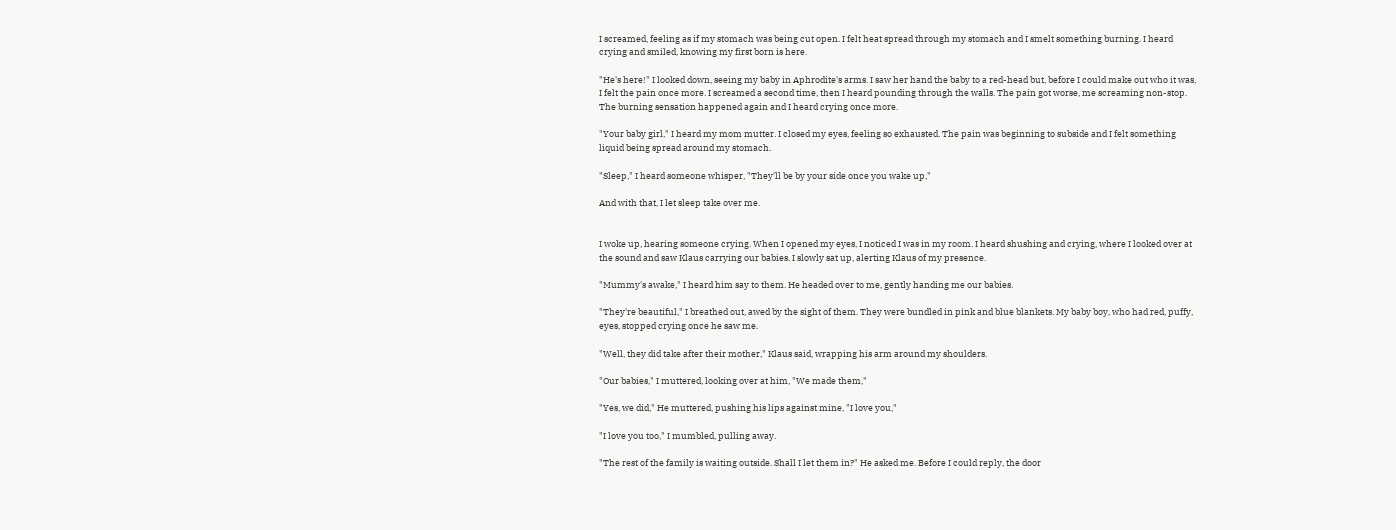I screamed, feeling as if my stomach was being cut open. I felt heat spread through my stomach and I smelt something burning. I heard crying and smiled, knowing my first born is here.

"He's here!" I looked down, seeing my baby in Aphrodite's arms. I saw her hand the baby to a red-head but, before I could make out who it was, I felt the pain once more. I screamed a second time, then I heard pounding through the walls. The pain got worse, me screaming non-stop. The burning sensation happened again and I heard crying once more.

"Your baby girl," I heard my mom mutter. I closed my eyes, feeling so exhausted. The pain was beginning to subside and I felt something liquid being spread around my stomach.

"Sleep," I heard someone whisper, "They'll be by your side once you wake up,"

And with that, I let sleep take over me.


I woke up, hearing someone crying. When I opened my eyes, I noticed I was in my room. I heard shushing and crying, where I looked over at the sound and saw Klaus carrying our babies. I slowly sat up, alerting Klaus of my presence.

"Mummy's awake," I heard him say to them. He headed over to me, gently handing me our babies.

"They're beautiful," I breathed out, awed by the sight of them. They were bundled in pink and blue blankets. My baby boy, who had red, puffy, eyes, stopped crying once he saw me.

"Well, they did take after their mother," Klaus said, wrapping his arm around my shoulders.

"Our babies," I muttered, looking over at him, "We made them,"

"Yes, we did," He muttered, pushing his lips against mine, "I love you,"

"I love you too," I mumbled, pulling away.

"The rest of the family is waiting outside. Shall I let them in?" He asked me. Before I could reply, the door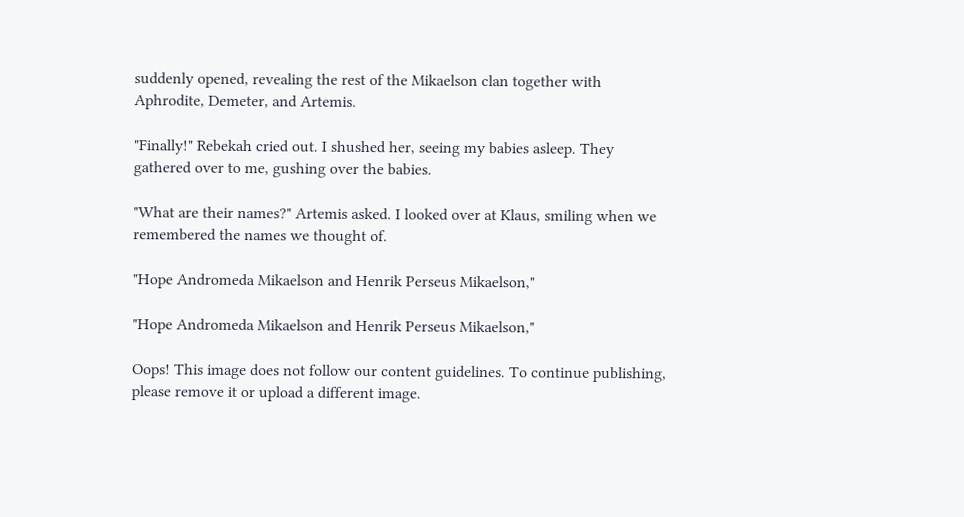suddenly opened, revealing the rest of the Mikaelson clan together with Aphrodite, Demeter, and Artemis.

"Finally!" Rebekah cried out. I shushed her, seeing my babies asleep. They gathered over to me, gushing over the babies.

"What are their names?" Artemis asked. I looked over at Klaus, smiling when we remembered the names we thought of.

"Hope Andromeda Mikaelson and Henrik Perseus Mikaelson,"

"Hope Andromeda Mikaelson and Henrik Perseus Mikaelson,"

Oops! This image does not follow our content guidelines. To continue publishing, please remove it or upload a different image.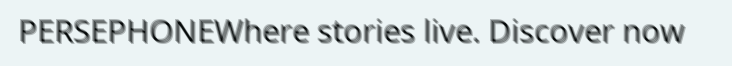PERSEPHONEWhere stories live. Discover now